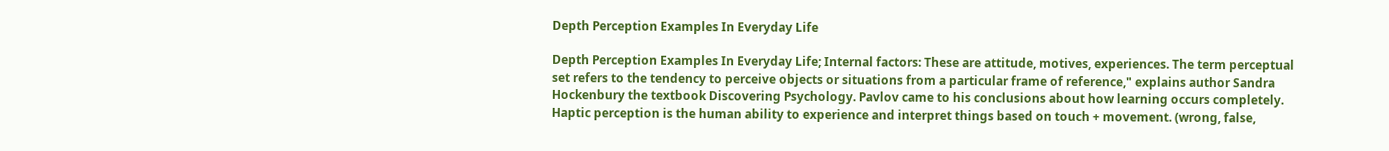Depth Perception Examples In Everyday Life

Depth Perception Examples In Everyday Life; Internal factors: These are attitude, motives, experiences. The term perceptual set refers to the tendency to perceive objects or situations from a particular frame of reference," explains author Sandra Hockenbury the textbook Discovering Psychology. Pavlov came to his conclusions about how learning occurs completely. Haptic perception is the human ability to experience and interpret things based on touch + movement. (wrong, false,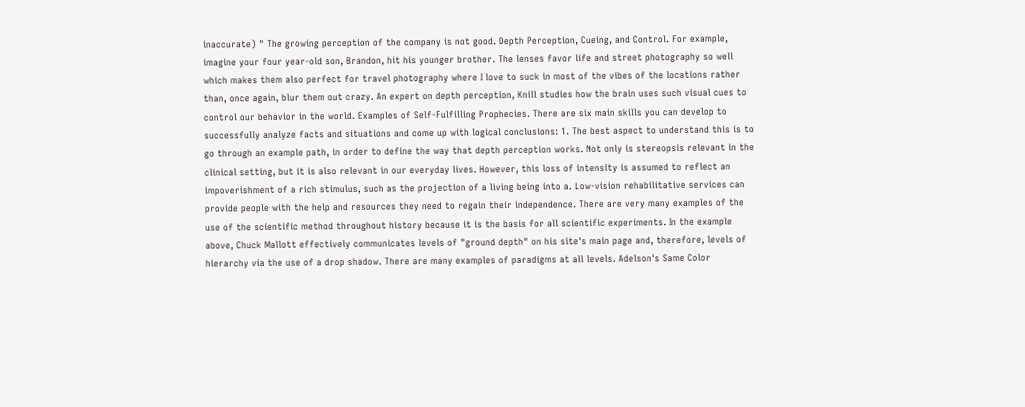inaccurate) " The growing perception of the company is not good. Depth Perception, Cueing, and Control. For example, imagine your four year-old son, Brandon, hit his younger brother. The lenses favor life and street photography so well which makes them also perfect for travel photography where I love to suck in most of the vibes of the locations rather than, once again, blur them out crazy. An expert on depth perception, Knill studies how the brain uses such visual cues to control our behavior in the world. Examples of Self-Fulfilling Prophecies. There are six main skills you can develop to successfully analyze facts and situations and come up with logical conclusions: 1. The best aspect to understand this is to go through an example path, in order to define the way that depth perception works. Not only is stereopsis relevant in the clinical setting, but it is also relevant in our everyday lives. However, this loss of intensity is assumed to reflect an impoverishment of a rich stimulus, such as the projection of a living being into a. Low-vision rehabilitative services can provide people with the help and resources they need to regain their independence. There are very many examples of the use of the scientific method throughout history because it is the basis for all scientific experiments. In the example above, Chuck Mallott effectively communicates levels of "ground depth" on his site's main page and, therefore, levels of hierarchy via the use of a drop shadow. There are many examples of paradigms at all levels. Adelson's Same Color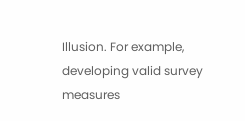Illusion. For example, developing valid survey measures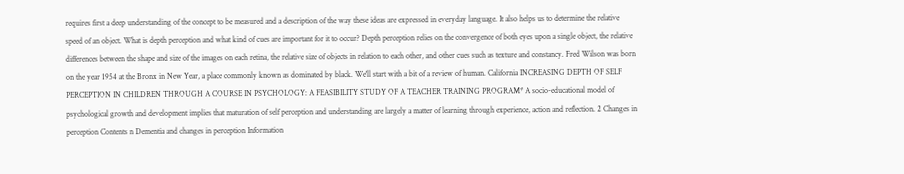requires first a deep understanding of the concept to be measured and a description of the way these ideas are expressed in everyday language. It also helps us to determine the relative speed of an object. What is depth perception and what kind of cues are important for it to occur? Depth perception relies on the convergence of both eyes upon a single object, the relative differences between the shape and size of the images on each retina, the relative size of objects in relation to each other, and other cues such as texture and constancy. Fred Wilson was born on the year 1954 at the Bronx in New Year, a place commonly known as dominated by black. We'll start with a bit of a review of human. California INCREASING DEPTH OF SELF PERCEPTION IN CHILDREN THROUGH A COURSE IN PSYCHOLOGY: A FEASIBILITY STUDY OF A TEACHER TRAINING PROGRAM* A socio-educational model of psychological growth and development implies that maturation of self perception and understanding are largely a matter of learning through experience, action and reflection. 2 Changes in perception Contents n Dementia and changes in perception Information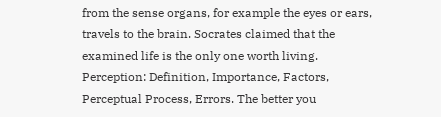from the sense organs, for example the eyes or ears, travels to the brain. Socrates claimed that the examined life is the only one worth living. Perception: Definition, Importance, Factors, Perceptual Process, Errors. The better you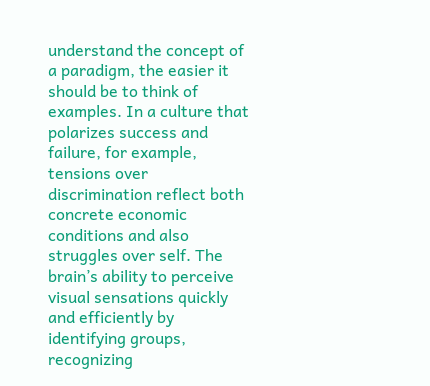understand the concept of a paradigm, the easier it should be to think of examples. In a culture that polarizes success and failure, for example, tensions over discrimination reflect both concrete economic conditions and also struggles over self. The brain’s ability to perceive visual sensations quickly and efficiently by identifying groups, recognizing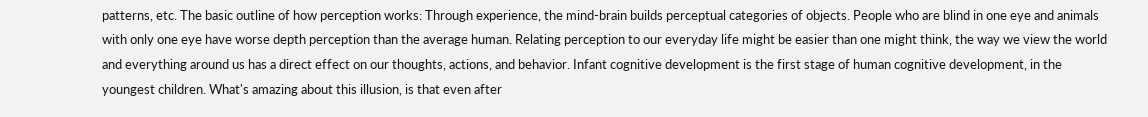patterns, etc. The basic outline of how perception works: Through experience, the mind-brain builds perceptual categories of objects. People who are blind in one eye and animals with only one eye have worse depth perception than the average human. Relating perception to our everyday life might be easier than one might think, the way we view the world and everything around us has a direct effect on our thoughts, actions, and behavior. Infant cognitive development is the first stage of human cognitive development, in the youngest children. What's amazing about this illusion, is that even after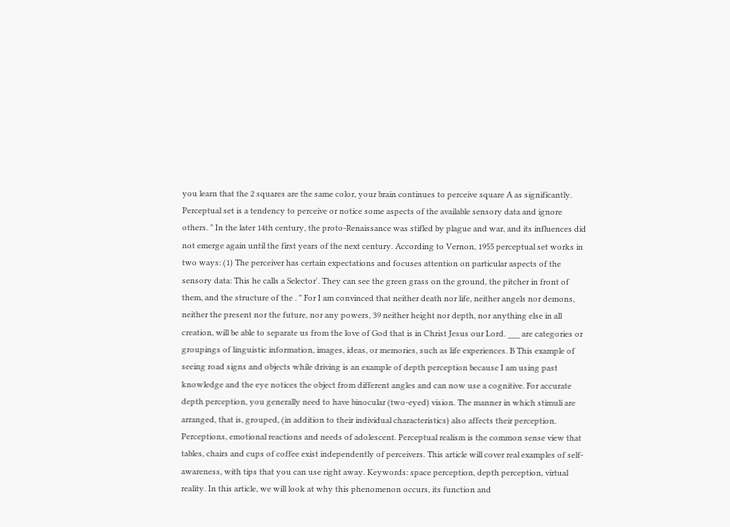you learn that the 2 squares are the same color, your brain continues to perceive square A as significantly. Perceptual set is a tendency to perceive or notice some aspects of the available sensory data and ignore others. " In the later 14th century, the proto-Renaissance was stifled by plague and war, and its influences did not emerge again until the first years of the next century. According to Vernon, 1955 perceptual set works in two ways: (1) The perceiver has certain expectations and focuses attention on particular aspects of the sensory data: This he calls a Selector'. They can see the green grass on the ground, the pitcher in front of them, and the structure of the . " For I am convinced that neither death nor life, neither angels nor demons, neither the present nor the future, nor any powers, 39 neither height nor depth, nor anything else in all creation, will be able to separate us from the love of God that is in Christ Jesus our Lord. ___ are categories or groupings of linguistic information, images, ideas, or memories, such as life experiences. B This example of seeing road signs and objects while driving is an example of depth perception because I am using past knowledge and the eye notices the object from different angles and can now use a cognitive. For accurate depth perception, you generally need to have binocular (two-eyed) vision. The manner in which stimuli are arranged, that is, grouped, (in addition to their individual characteristics) also affects their perception. Perceptions, emotional reactions and needs of adolescent. Perceptual realism is the common sense view that tables, chairs and cups of coffee exist independently of perceivers. This article will cover real examples of self-awareness, with tips that you can use right away. Keywords: space perception, depth perception, virtual reality. In this article, we will look at why this phenomenon occurs, its function and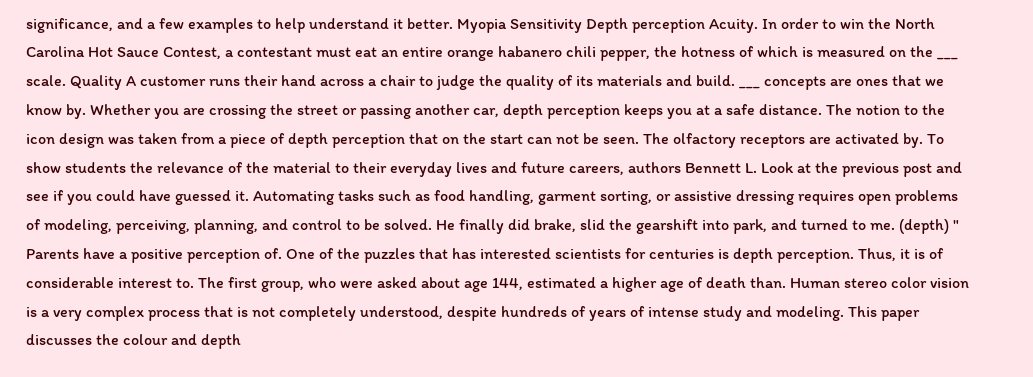significance, and a few examples to help understand it better. Myopia Sensitivity Depth perception Acuity. In order to win the North Carolina Hot Sauce Contest, a contestant must eat an entire orange habanero chili pepper, the hotness of which is measured on the ___ scale. Quality A customer runs their hand across a chair to judge the quality of its materials and build. ___ concepts are ones that we know by. Whether you are crossing the street or passing another car, depth perception keeps you at a safe distance. The notion to the icon design was taken from a piece of depth perception that on the start can not be seen. The olfactory receptors are activated by. To show students the relevance of the material to their everyday lives and future careers, authors Bennett L. Look at the previous post and see if you could have guessed it. Automating tasks such as food handling, garment sorting, or assistive dressing requires open problems of modeling, perceiving, planning, and control to be solved. He finally did brake, slid the gearshift into park, and turned to me. (depth) " Parents have a positive perception of. One of the puzzles that has interested scientists for centuries is depth perception. Thus, it is of considerable interest to. The first group, who were asked about age 144, estimated a higher age of death than. Human stereo color vision is a very complex process that is not completely understood, despite hundreds of years of intense study and modeling. This paper discusses the colour and depth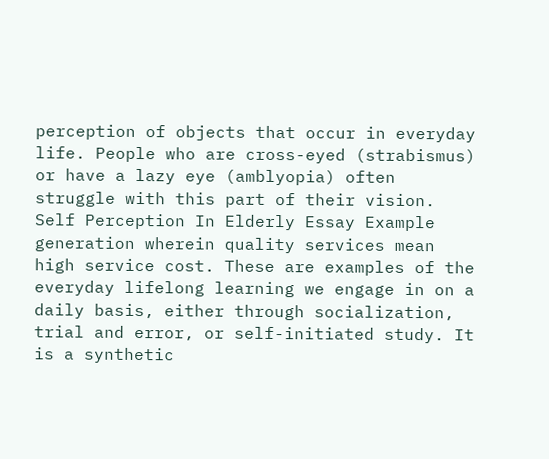perception of objects that occur in everyday life. People who are cross-eyed (strabismus) or have a lazy eye (amblyopia) often struggle with this part of their vision. Self Perception In Elderly Essay Example generation wherein quality services mean high service cost. These are examples of the everyday lifelong learning we engage in on a daily basis, either through socialization, trial and error, or self-initiated study. It is a synthetic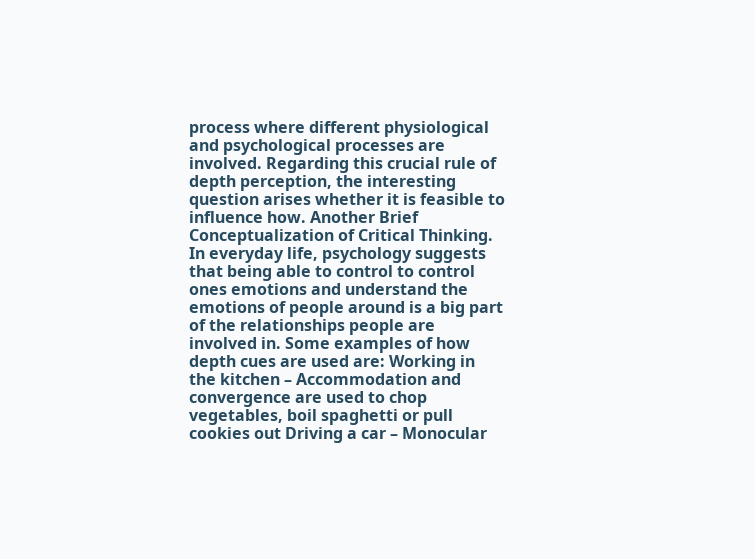process where different physiological and psychological processes are involved. Regarding this crucial rule of depth perception, the interesting question arises whether it is feasible to influence how. Another Brief Conceptualization of Critical Thinking. In everyday life, psychology suggests that being able to control to control ones emotions and understand the emotions of people around is a big part of the relationships people are involved in. Some examples of how depth cues are used are: Working in the kitchen – Accommodation and convergence are used to chop vegetables, boil spaghetti or pull cookies out Driving a car – Monocular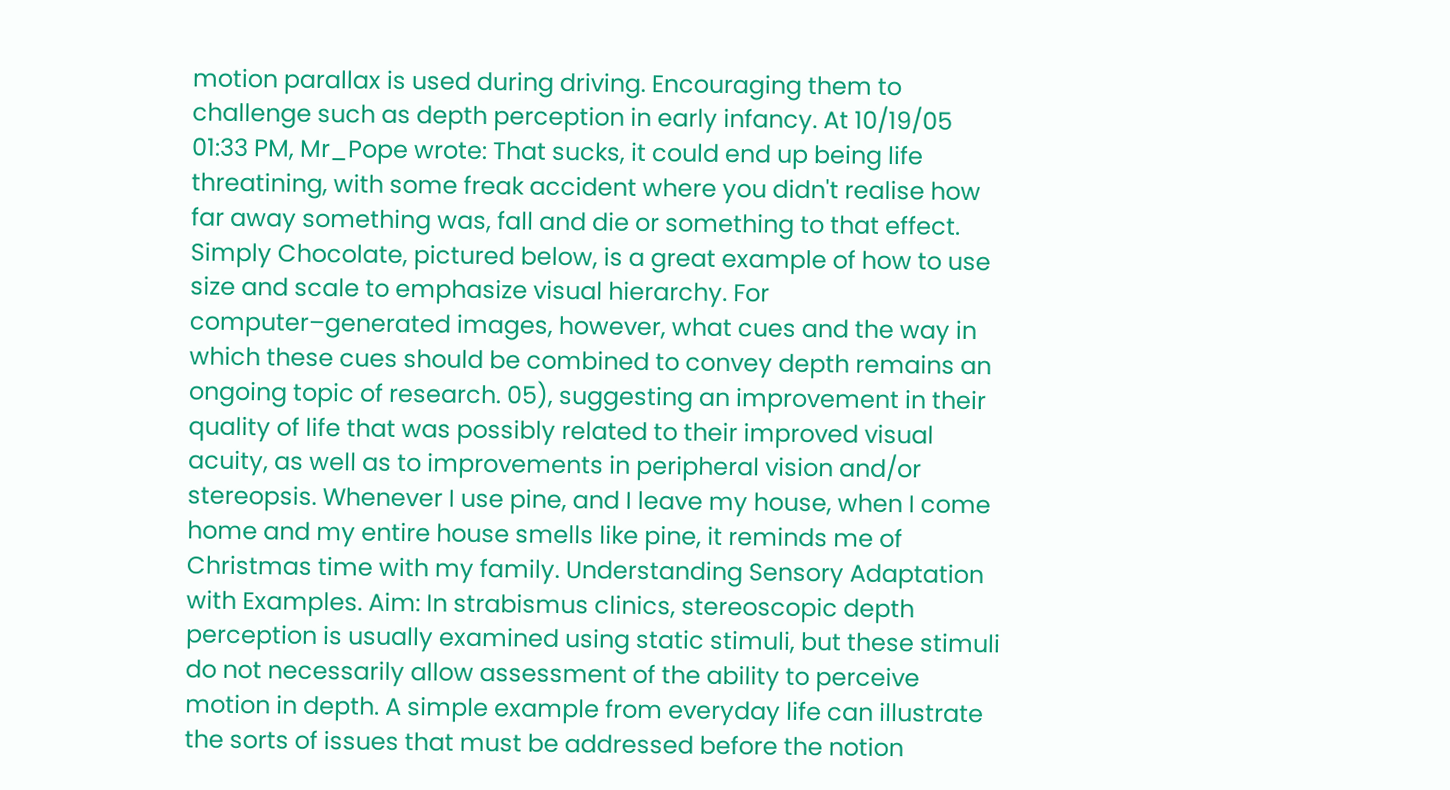motion parallax is used during driving. Encouraging them to challenge such as depth perception in early infancy. At 10/19/05 01:33 PM, Mr_Pope wrote: That sucks, it could end up being life threatining, with some freak accident where you didn't realise how far away something was, fall and die or something to that effect. Simply Chocolate, pictured below, is a great example of how to use size and scale to emphasize visual hierarchy. For computer–generated images, however, what cues and the way in which these cues should be combined to convey depth remains an ongoing topic of research. 05), suggesting an improvement in their quality of life that was possibly related to their improved visual acuity, as well as to improvements in peripheral vision and/or stereopsis. Whenever I use pine, and I leave my house, when I come home and my entire house smells like pine, it reminds me of Christmas time with my family. Understanding Sensory Adaptation with Examples. Aim: In strabismus clinics, stereoscopic depth perception is usually examined using static stimuli, but these stimuli do not necessarily allow assessment of the ability to perceive motion in depth. A simple example from everyday life can illustrate the sorts of issues that must be addressed before the notion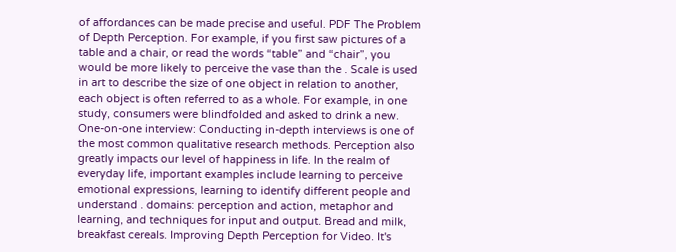of affordances can be made precise and useful. PDF The Problem of Depth Perception. For example, if you first saw pictures of a table and a chair, or read the words “table” and “chair”, you would be more likely to perceive the vase than the . Scale is used in art to describe the size of one object in relation to another, each object is often referred to as a whole. For example, in one study, consumers were blindfolded and asked to drink a new. One-on-one interview: Conducting in-depth interviews is one of the most common qualitative research methods. Perception also greatly impacts our level of happiness in life. In the realm of everyday life, important examples include learning to perceive emotional expressions, learning to identify different people and understand . domains: perception and action, metaphor and learning, and techniques for input and output. Bread and milk, breakfast cereals. Improving Depth Perception for Video. It's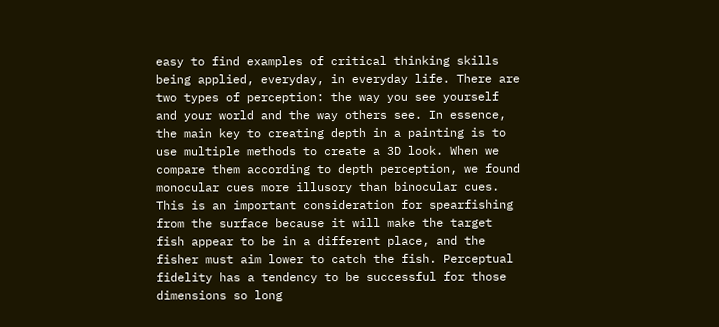easy to find examples of critical thinking skills being applied, everyday, in everyday life. There are two types of perception: the way you see yourself and your world and the way others see. In essence, the main key to creating depth in a painting is to use multiple methods to create a 3D look. When we compare them according to depth perception, we found monocular cues more illusory than binocular cues. This is an important consideration for spearfishing from the surface because it will make the target fish appear to be in a different place, and the fisher must aim lower to catch the fish. Perceptual fidelity has a tendency to be successful for those dimensions so long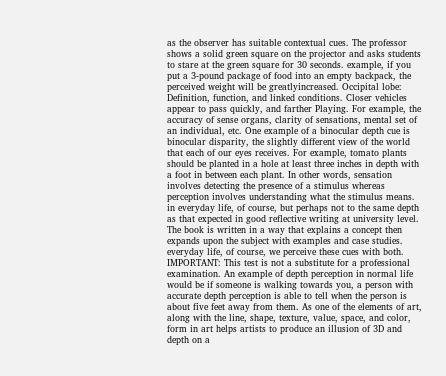as the observer has suitable contextual cues. The professor shows a solid green square on the projector and asks students to stare at the green square for 30 seconds. example, if you put a 3-pound package of food into an empty backpack, the perceived weight will be greatlyincreased. Occipital lobe: Definition, function, and linked conditions. Closer vehicles appear to pass quickly, and farther Playing. For example, the accuracy of sense organs, clarity of sensations, mental set of an individual, etc. One example of a binocular depth cue is binocular disparity, the slightly different view of the world that each of our eyes receives. For example, tomato plants should be planted in a hole at least three inches in depth with a foot in between each plant. In other words, sensation involves detecting the presence of a stimulus whereas perception involves understanding what the stimulus means. in everyday life, of course, but perhaps not to the same depth as that expected in good reflective writing at university level. The book is written in a way that explains a concept then expands upon the subject with examples and case studies. everyday life, of course, we perceive these cues with both. IMPORTANT: This test is not a substitute for a professional examination. An example of depth perception in normal life would be if someone is walking towards you, a person with accurate depth perception is able to tell when the person is about five feet away from them. As one of the elements of art, along with the line, shape, texture, value, space, and color, form in art helps artists to produce an illusion of 3D and depth on a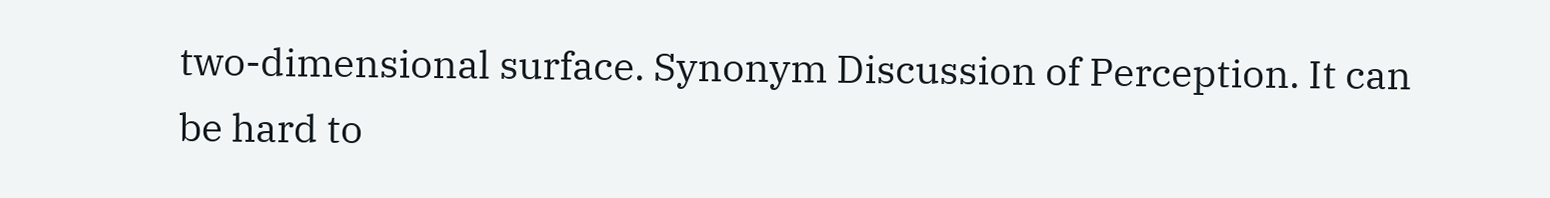two-dimensional surface. Synonym Discussion of Perception. It can be hard to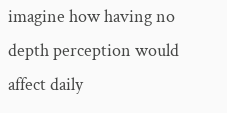imagine how having no depth perception would affect daily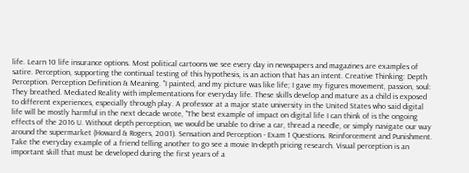life. Learn 10 life insurance options. Most political cartoons we see every day in newspapers and magazines are examples of satire. Perception, supporting the continual testing of this hypothesis, is an action that has an intent. Creative Thinking: Depth Perception. Perception Definition & Meaning. "I painted, and my picture was like life; I gave my figures movement, passion, soul: They breathed. Mediated Reality with implementations for everyday life. These skills develop and mature as a child is exposed to different experiences, especially through play. A professor at a major state university in the United States who said digital life will be mostly harmful in the next decade wrote, "The best example of impact on digital life I can think of is the ongoing effects of the 2016 U. Without depth perception, we would be unable to drive a car, thread a needle, or simply navigate our way around the supermarket (Howard & Rogers, 2001). Sensation and Perception - Exam 1 Questions. Reinforcement and Punishment. Take the everyday example of a friend telling another to go see a movie In-depth pricing research. Visual perception is an important skill that must be developed during the first years of a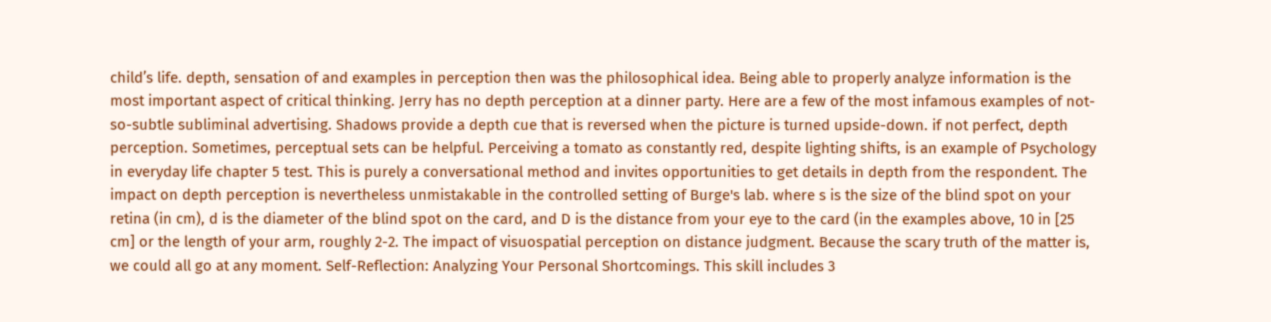child’s life. depth, sensation of and examples in perception then was the philosophical idea. Being able to properly analyze information is the most important aspect of critical thinking. Jerry has no depth perception at a dinner party. Here are a few of the most infamous examples of not-so-subtle subliminal advertising. Shadows provide a depth cue that is reversed when the picture is turned upside-down. if not perfect, depth perception. Sometimes, perceptual sets can be helpful. Perceiving a tomato as constantly red, despite lighting shifts, is an example of Psychology in everyday life chapter 5 test. This is purely a conversational method and invites opportunities to get details in depth from the respondent. The impact on depth perception is nevertheless unmistakable in the controlled setting of Burge's lab. where s is the size of the blind spot on your retina (in cm), d is the diameter of the blind spot on the card, and D is the distance from your eye to the card (in the examples above, 10 in [25 cm] or the length of your arm, roughly 2-2. The impact of visuospatial perception on distance judgment. Because the scary truth of the matter is, we could all go at any moment. Self-Reflection: Analyzing Your Personal Shortcomings. This skill includes 3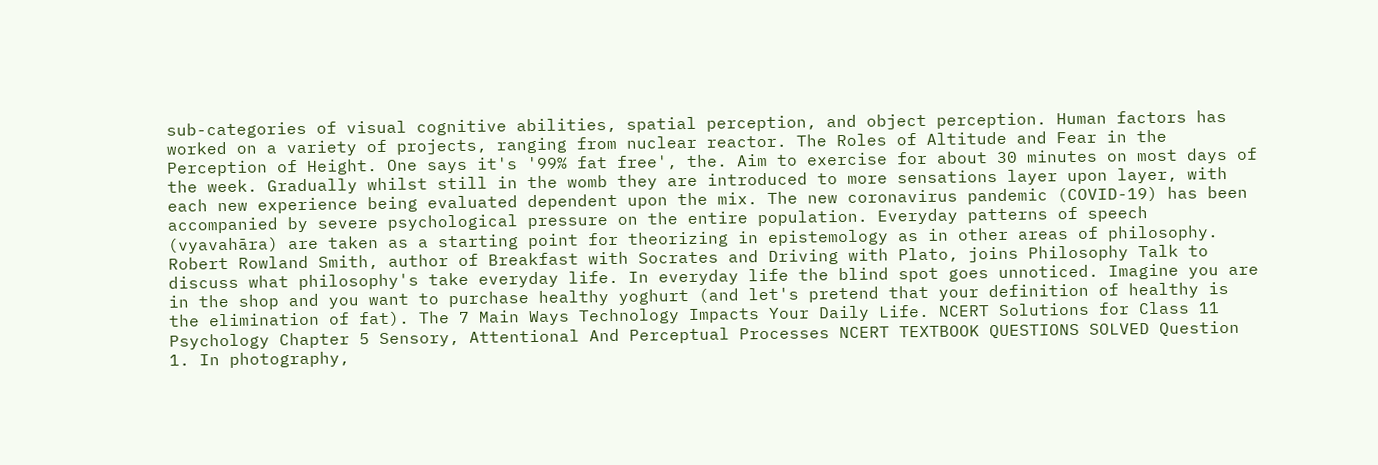sub-categories of visual cognitive abilities, spatial perception, and object perception. Human factors has worked on a variety of projects, ranging from nuclear reactor. The Roles of Altitude and Fear in the Perception of Height. One says it's '99% fat free', the. Aim to exercise for about 30 minutes on most days of the week. Gradually whilst still in the womb they are introduced to more sensations layer upon layer, with each new experience being evaluated dependent upon the mix. The new coronavirus pandemic (COVID-19) has been accompanied by severe psychological pressure on the entire population. Everyday patterns of speech (vyavahāra) are taken as a starting point for theorizing in epistemology as in other areas of philosophy. Robert Rowland Smith, author of Breakfast with Socrates and Driving with Plato, joins Philosophy Talk to discuss what philosophy's take everyday life. In everyday life the blind spot goes unnoticed. Imagine you are in the shop and you want to purchase healthy yoghurt (and let's pretend that your definition of healthy is the elimination of fat). The 7 Main Ways Technology Impacts Your Daily Life. NCERT Solutions for Class 11 Psychology Chapter 5 Sensory, Attentional And Perceptual Processes NCERT TEXTBOOK QUESTIONS SOLVED Question 1. In photography,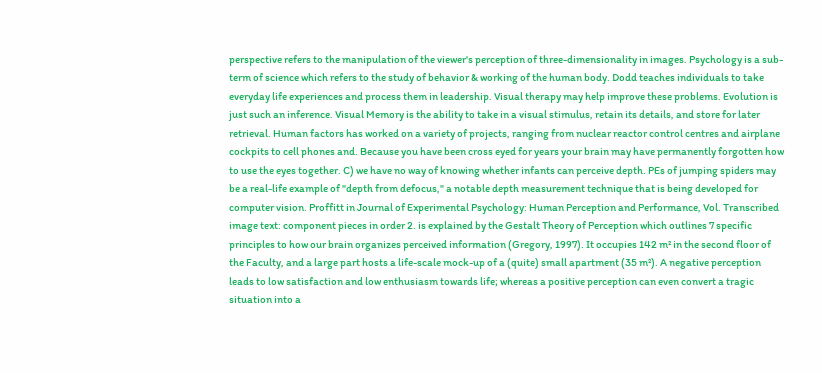perspective refers to the manipulation of the viewer's perception of three-dimensionality in images. Psychology is a sub-term of science which refers to the study of behavior & working of the human body. Dodd teaches individuals to take everyday life experiences and process them in leadership. Visual therapy may help improve these problems. Evolution is just such an inference. Visual Memory is the ability to take in a visual stimulus, retain its details, and store for later retrieval. Human factors has worked on a variety of projects, ranging from nuclear reactor control centres and airplane cockpits to cell phones and. Because you have been cross eyed for years your brain may have permanently forgotten how to use the eyes together. C) we have no way of knowing whether infants can perceive depth. PEs of jumping spiders may be a real-life example of "depth from defocus," a notable depth measurement technique that is being developed for computer vision. Proffitt in Journal of Experimental Psychology: Human Perception and Performance, Vol. Transcribed image text: component pieces in order 2. is explained by the Gestalt Theory of Perception which outlines 7 specific principles to how our brain organizes perceived information (Gregory, 1997). It occupies 142 m² in the second floor of the Faculty, and a large part hosts a life-scale mock-up of a (quite) small apartment (35 m²). A negative perception leads to low satisfaction and low enthusiasm towards life; whereas a positive perception can even convert a tragic situation into a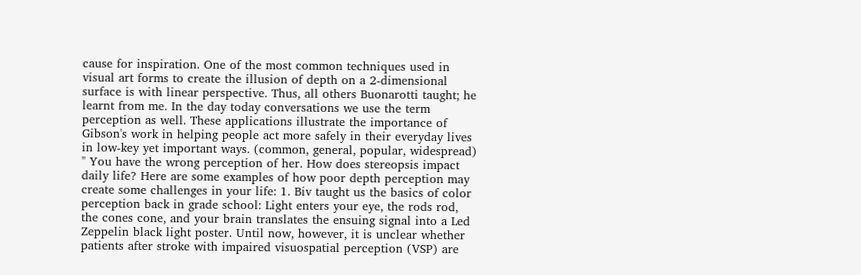cause for inspiration. One of the most common techniques used in visual art forms to create the illusion of depth on a 2-dimensional surface is with linear perspective. Thus, all others Buonarotti taught; he learnt from me. In the day today conversations we use the term perception as well. These applications illustrate the importance of Gibson's work in helping people act more safely in their everyday lives in low-key yet important ways. (common, general, popular, widespread) " You have the wrong perception of her. How does stereopsis impact daily life? Here are some examples of how poor depth perception may create some challenges in your life: 1. Biv taught us the basics of color perception back in grade school: Light enters your eye, the rods rod, the cones cone, and your brain translates the ensuing signal into a Led Zeppelin black light poster. Until now, however, it is unclear whether patients after stroke with impaired visuospatial perception (VSP) are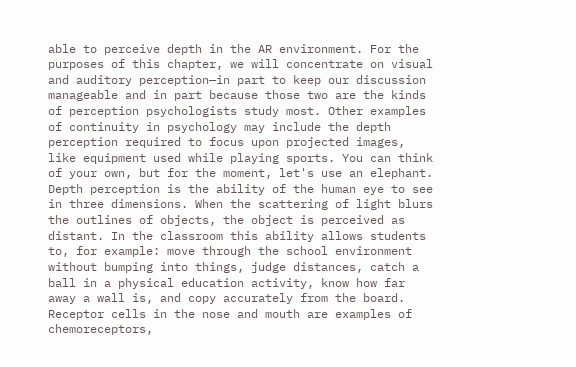able to perceive depth in the AR environment. For the purposes of this chapter, we will concentrate on visual and auditory perception—in part to keep our discussion manageable and in part because those two are the kinds of perception psychologists study most. Other examples of continuity in psychology may include the depth perception required to focus upon projected images, like equipment used while playing sports. You can think of your own, but for the moment, let's use an elephant. Depth perception is the ability of the human eye to see in three dimensions. When the scattering of light blurs the outlines of objects, the object is perceived as distant. In the classroom this ability allows students to, for example: move through the school environment without bumping into things, judge distances, catch a ball in a physical education activity, know how far away a wall is, and copy accurately from the board. Receptor cells in the nose and mouth are examples of chemoreceptors,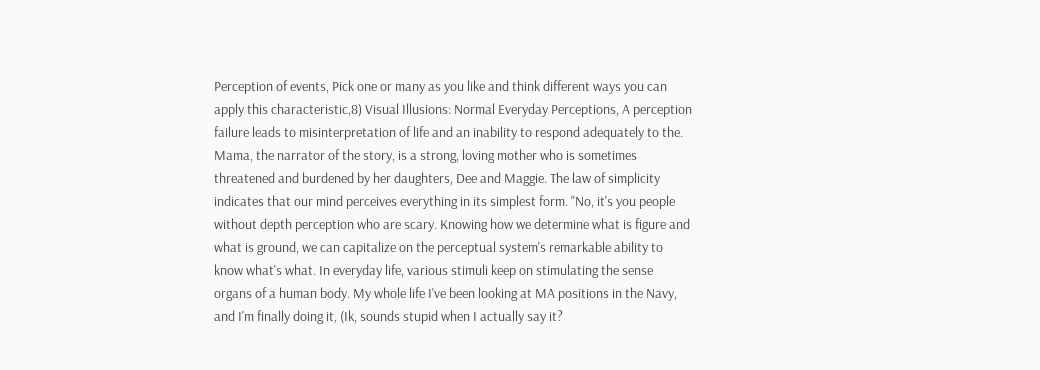Perception of events, Pick one or many as you like and think different ways you can apply this characteristic,8) Visual Illusions: Normal Everyday Perceptions, A perception failure leads to misinterpretation of life and an inability to respond adequately to the. Mama, the narrator of the story, is a strong, loving mother who is sometimes threatened and burdened by her daughters, Dee and Maggie. The law of simplicity indicates that our mind perceives everything in its simplest form. "No, it's you people without depth perception who are scary. Knowing how we determine what is figure and what is ground, we can capitalize on the perceptual system's remarkable ability to know what's what. In everyday life, various stimuli keep on stimulating the sense organs of a human body. My whole life I've been looking at MA positions in the Navy, and I'm finally doing it, (Ik, sounds stupid when I actually say it?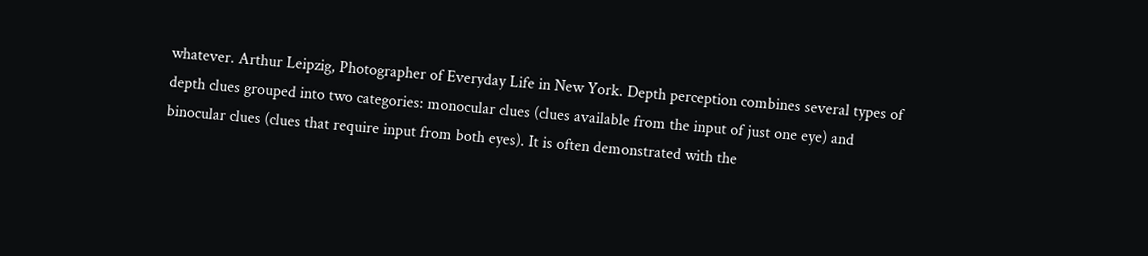whatever. Arthur Leipzig, Photographer of Everyday Life in New York. Depth perception combines several types of depth clues grouped into two categories: monocular clues (clues available from the input of just one eye) and binocular clues (clues that require input from both eyes). It is often demonstrated with the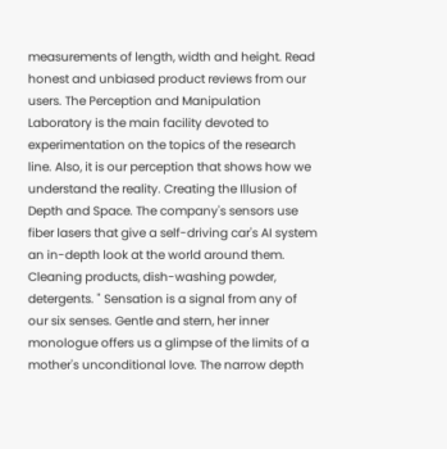measurements of length, width and height. Read honest and unbiased product reviews from our users. The Perception and Manipulation Laboratory is the main facility devoted to experimentation on the topics of the research line. Also, it is our perception that shows how we understand the reality. Creating the Illusion of Depth and Space. The company's sensors use fiber lasers that give a self-driving car's AI system an in-depth look at the world around them. Cleaning products, dish-washing powder, detergents. " Sensation is a signal from any of our six senses. Gentle and stern, her inner monologue offers us a glimpse of the limits of a mother's unconditional love. The narrow depth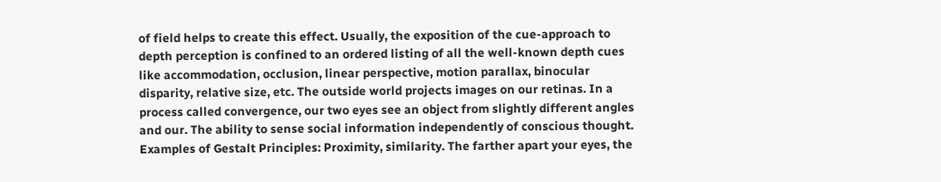of field helps to create this effect. Usually, the exposition of the cue-approach to depth perception is confined to an ordered listing of all the well-known depth cues like accommodation, occlusion, linear perspective, motion parallax, binocular disparity, relative size, etc. The outside world projects images on our retinas. In a process called convergence, our two eyes see an object from slightly different angles and our. The ability to sense social information independently of conscious thought. Examples of Gestalt Principles: Proximity, similarity. The farther apart your eyes, the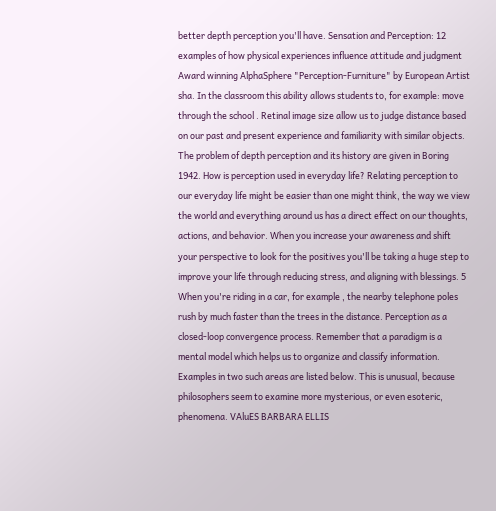better depth perception you'll have. Sensation and Perception: 12 examples of how physical experiences influence attitude and judgment Award winning AlphaSphere "Perception-Furniture" by European Artist sha. In the classroom this ability allows students to, for example: move through the school . Retinal image size allow us to judge distance based on our past and present experience and familiarity with similar objects. The problem of depth perception and its history are given in Boring 1942. How is perception used in everyday life? Relating perception to our everyday life might be easier than one might think, the way we view the world and everything around us has a direct effect on our thoughts, actions, and behavior. When you increase your awareness and shift your perspective to look for the positives you'll be taking a huge step to improve your life through reducing stress, and aligning with blessings. 5 When you're riding in a car, for example , the nearby telephone poles rush by much faster than the trees in the distance. Perception as a closed-loop convergence process. Remember that a paradigm is a mental model which helps us to organize and classify information. Examples in two such areas are listed below. This is unusual, because philosophers seem to examine more mysterious, or even esoteric, phenomena. VAluES BARBARA ELLIS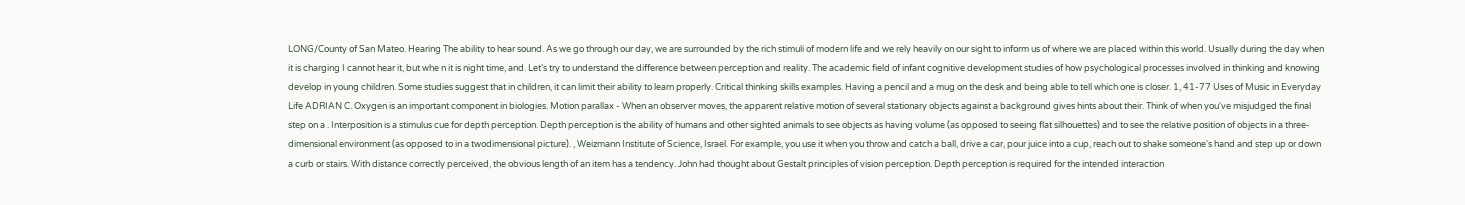LONG/County of San Mateo. Hearing The ability to hear sound. As we go through our day, we are surrounded by the rich stimuli of modern life and we rely heavily on our sight to inform us of where we are placed within this world. Usually during the day when it is charging I cannot hear it, but whe n it is night time, and. Let’s try to understand the difference between perception and reality. The academic field of infant cognitive development studies of how psychological processes involved in thinking and knowing develop in young children. Some studies suggest that in children, it can limit their ability to learn properly. Critical thinking skills examples. Having a pencil and a mug on the desk and being able to tell which one is closer. 1, 41-77 Uses of Music in Everyday Life ADRIAN C. Oxygen is an important component in biologies. Motion parallax - When an observer moves, the apparent relative motion of several stationary objects against a background gives hints about their. Think of when you've misjudged the final step on a . Interposition is a stimulus cue for depth perception. Depth perception is the ability of humans and other sighted animals to see objects as having volume (as opposed to seeing flat silhouettes) and to see the relative position of objects in a three-dimensional environment (as opposed to in a twodimensional picture). , Weizmann Institute of Science, Israel. For example, you use it when you throw and catch a ball, drive a car, pour juice into a cup, reach out to shake someone's hand and step up or down a curb or stairs. With distance correctly perceived, the obvious length of an item has a tendency. John had thought about Gestalt principles of vision perception. Depth perception is required for the intended interaction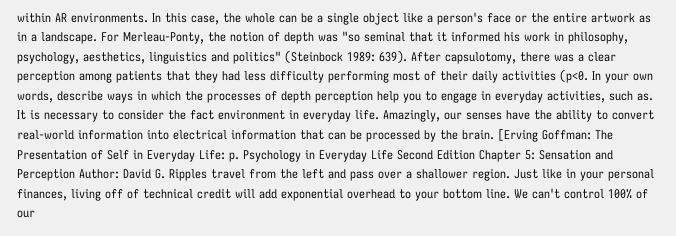within AR environments. In this case, the whole can be a single object like a person's face or the entire artwork as in a landscape. For Merleau-Ponty, the notion of depth was "so seminal that it informed his work in philosophy, psychology, aesthetics, linguistics and politics" (Steinbock 1989: 639). After capsulotomy, there was a clear perception among patients that they had less difficulty performing most of their daily activities (p<0. In your own words, describe ways in which the processes of depth perception help you to engage in everyday activities, such as. It is necessary to consider the fact environment in everyday life. Amazingly, our senses have the ability to convert real-world information into electrical information that can be processed by the brain. [Erving Goffman: The Presentation of Self in Everyday Life: p. Psychology in Everyday Life Second Edition Chapter 5: Sensation and Perception Author: David G. Ripples travel from the left and pass over a shallower region. Just like in your personal finances, living off of technical credit will add exponential overhead to your bottom line. We can't control 100% of our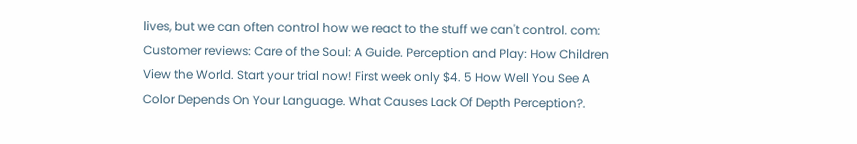lives, but we can often control how we react to the stuff we can't control. com: Customer reviews: Care of the Soul: A Guide. Perception and Play: How Children View the World. Start your trial now! First week only $4. 5 How Well You See A Color Depends On Your Language. What Causes Lack Of Depth Perception?.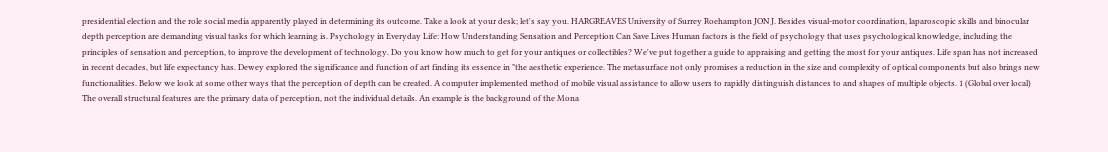presidential election and the role social media apparently played in determining its outcome. Take a look at your desk; let's say you. HARGREAVES University of Surrey Roehampton JON J. Besides visual-motor coordination, laparoscopic skills and binocular depth perception are demanding visual tasks for which learning is. Psychology in Everyday Life: How Understanding Sensation and Perception Can Save Lives Human factors is the field of psychology that uses psychological knowledge, including the principles of sensation and perception, to improve the development of technology. Do you know how much to get for your antiques or collectibles? We've put together a guide to appraising and getting the most for your antiques. Life span has not increased in recent decades, but life expectancy has. Dewey explored the significance and function of art finding its essence in "the aesthetic experience. The metasurface not only promises a reduction in the size and complexity of optical components but also brings new functionalities. Below we look at some other ways that the perception of depth can be created. A computer implemented method of mobile visual assistance to allow users to rapidly distinguish distances to and shapes of multiple objects. 1 (Global over local) The overall structural features are the primary data of perception, not the individual details. An example is the background of the Mona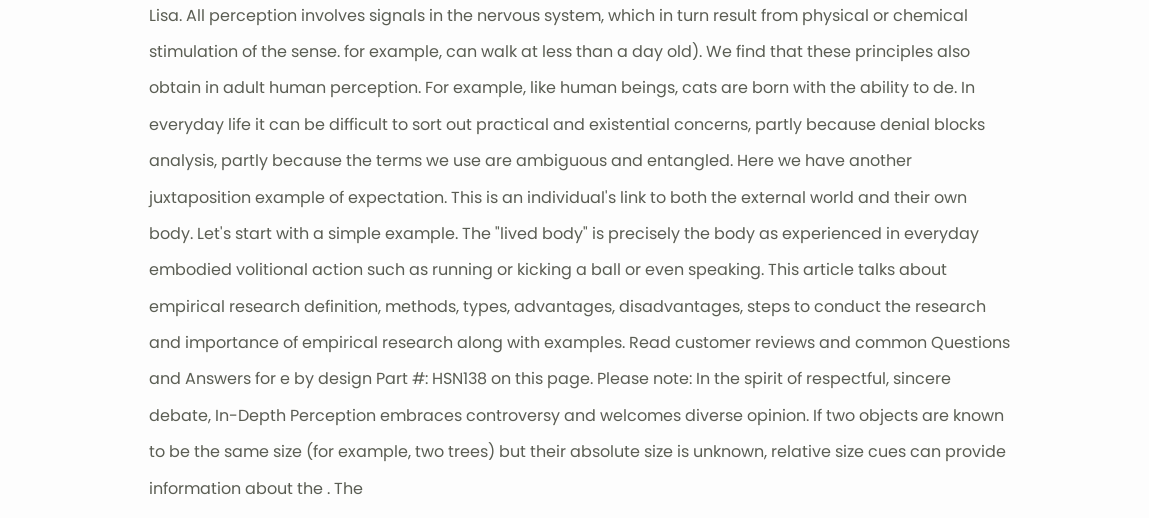Lisa. All perception involves signals in the nervous system, which in turn result from physical or chemical stimulation of the sense. for example, can walk at less than a day old). We find that these principles also obtain in adult human perception. For example, like human beings, cats are born with the ability to de. In everyday life it can be difficult to sort out practical and existential concerns, partly because denial blocks analysis, partly because the terms we use are ambiguous and entangled. Here we have another juxtaposition example of expectation. This is an individual's link to both the external world and their own body. Let's start with a simple example. The "lived body" is precisely the body as experienced in everyday embodied volitional action such as running or kicking a ball or even speaking. This article talks about empirical research definition, methods, types, advantages, disadvantages, steps to conduct the research and importance of empirical research along with examples. Read customer reviews and common Questions and Answers for e by design Part #: HSN138 on this page. Please note: In the spirit of respectful, sincere debate, In-Depth Perception embraces controversy and welcomes diverse opinion. If two objects are known to be the same size (for example, two trees) but their absolute size is unknown, relative size cues can provide information about the . The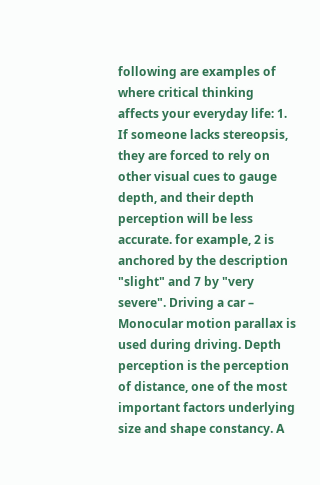following are examples of where critical thinking affects your everyday life: 1. If someone lacks stereopsis, they are forced to rely on other visual cues to gauge depth, and their depth perception will be less accurate. for example, 2 is anchored by the description "slight" and 7 by "very severe". Driving a car – Monocular motion parallax is used during driving. Depth perception is the perception of distance, one of the most important factors underlying size and shape constancy. A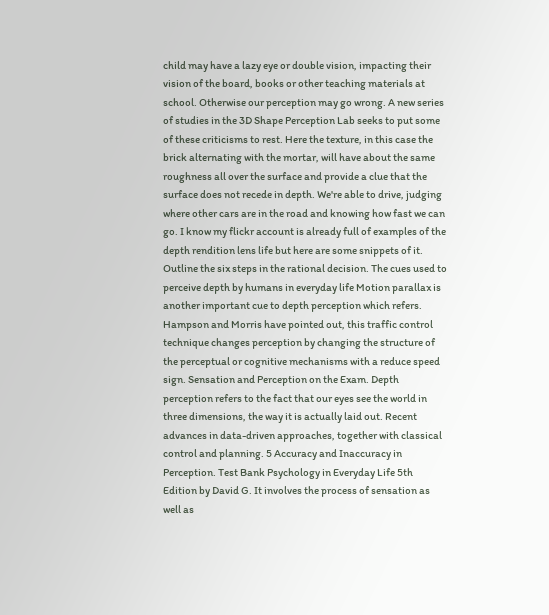child may have a lazy eye or double vision, impacting their vision of the board, books or other teaching materials at school. Otherwise our perception may go wrong. A new series of studies in the 3D Shape Perception Lab seeks to put some of these criticisms to rest. Here the texture, in this case the brick alternating with the mortar, will have about the same roughness all over the surface and provide a clue that the surface does not recede in depth. We're able to drive, judging where other cars are in the road and knowing how fast we can go. I know my flickr account is already full of examples of the depth rendition lens life but here are some snippets of it. Outline the six steps in the rational decision. The cues used to perceive depth by humans in everyday life Motion parallax is another important cue to depth perception which refers. Hampson and Morris have pointed out, this traffic control technique changes perception by changing the structure of the perceptual or cognitive mechanisms with a reduce speed sign. Sensation and Perception on the Exam. Depth perception refers to the fact that our eyes see the world in three dimensions, the way it is actually laid out. Recent advances in data-driven approaches, together with classical control and planning. 5 Accuracy and Inaccuracy in Perception. Test Bank Psychology in Everyday Life 5th Edition by David G. It involves the process of sensation as well as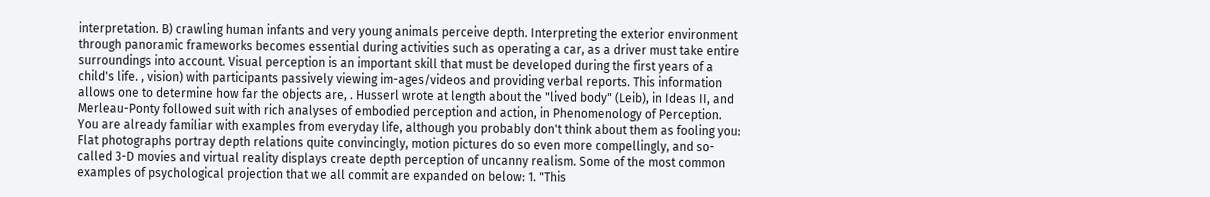interpretation. B) crawling human infants and very young animals perceive depth. Interpreting the exterior environment through panoramic frameworks becomes essential during activities such as operating a car, as a driver must take entire surroundings into account. Visual perception is an important skill that must be developed during the first years of a child's life. , vision) with participants passively viewing im-ages/videos and providing verbal reports. This information allows one to determine how far the objects are, . Husserl wrote at length about the "lived body" (Leib), in Ideas II, and Merleau-Ponty followed suit with rich analyses of embodied perception and action, in Phenomenology of Perception. You are already familiar with examples from everyday life, although you probably don't think about them as fooling you: Flat photographs portray depth relations quite convincingly, motion pictures do so even more compellingly, and so-called 3-D movies and virtual reality displays create depth perception of uncanny realism. Some of the most common examples of psychological projection that we all commit are expanded on below: 1. "This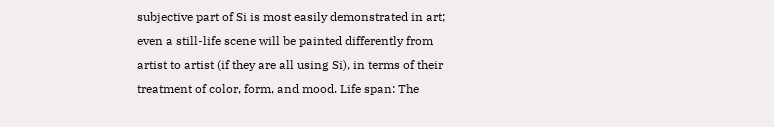subjective part of Si is most easily demonstrated in art; even a still-life scene will be painted differently from artist to artist (if they are all using Si), in terms of their treatment of color, form, and mood. Life span: The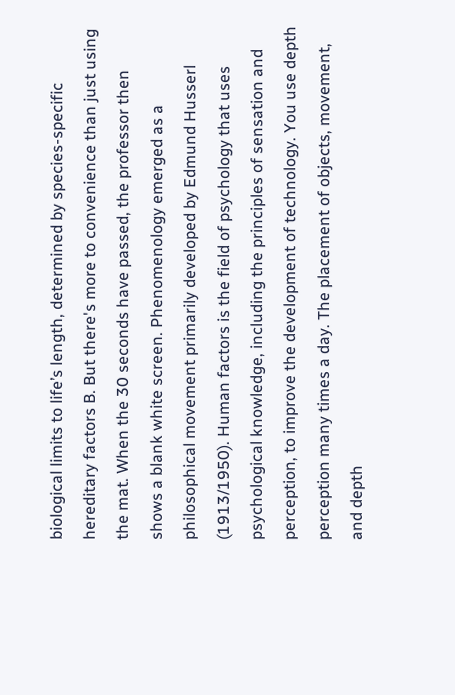biological limits to life’s length, determined by species-specific hereditary factors B. But there's more to convenience than just using the mat. When the 30 seconds have passed, the professor then shows a blank white screen. Phenomenology emerged as a philosophical movement primarily developed by Edmund Husserl (1913/1950). Human factors is the field of psychology that uses psychological knowledge, including the principles of sensation and perception, to improve the development of technology. You use depth perception many times a day. The placement of objects, movement, and depth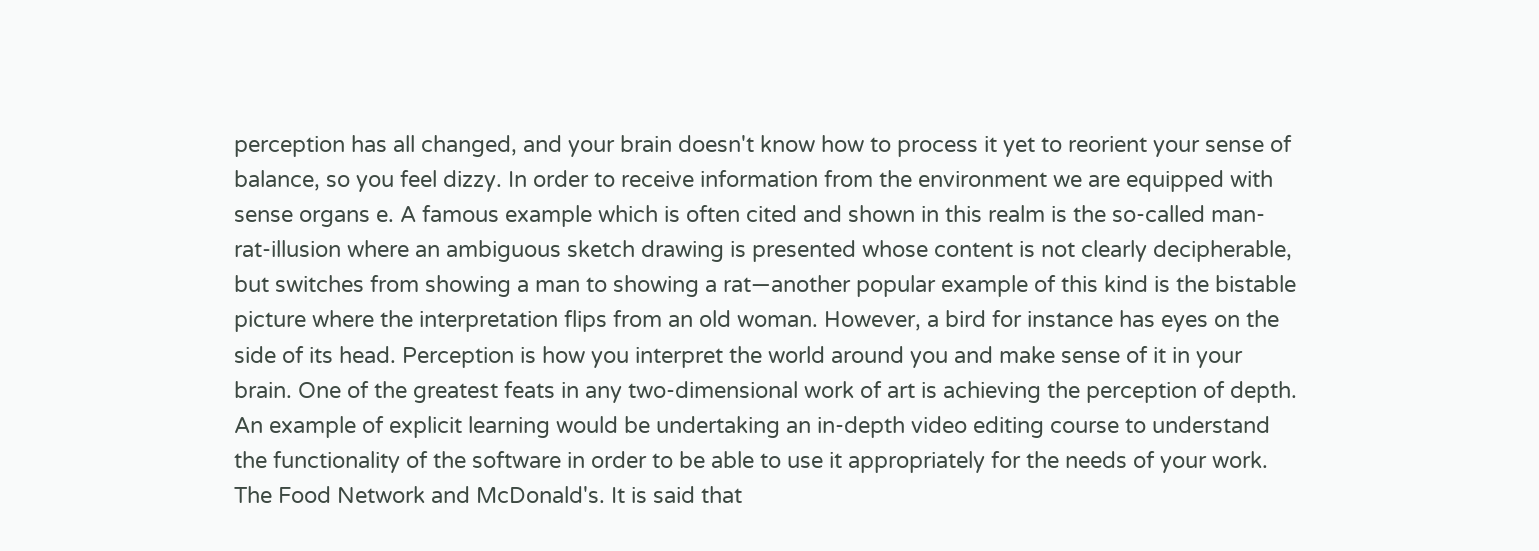perception has all changed, and your brain doesn't know how to process it yet to reorient your sense of balance, so you feel dizzy. In order to receive information from the environment we are equipped with sense organs e. A famous example which is often cited and shown in this realm is the so-called man-rat-illusion where an ambiguous sketch drawing is presented whose content is not clearly decipherable, but switches from showing a man to showing a rat—another popular example of this kind is the bistable picture where the interpretation flips from an old woman. However, a bird for instance has eyes on the side of its head. Perception is how you interpret the world around you and make sense of it in your brain. One of the greatest feats in any two-dimensional work of art is achieving the perception of depth. An example of explicit learning would be undertaking an in-depth video editing course to understand the functionality of the software in order to be able to use it appropriately for the needs of your work. The Food Network and McDonald's. It is said that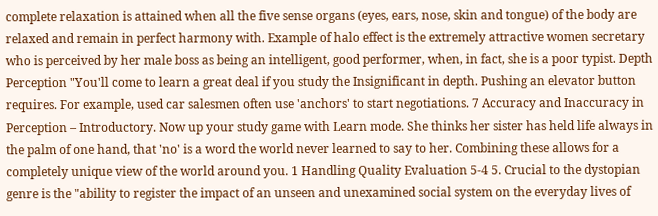complete relaxation is attained when all the five sense organs (eyes, ears, nose, skin and tongue) of the body are relaxed and remain in perfect harmony with. Example of halo effect is the extremely attractive women secretary who is perceived by her male boss as being an intelligent, good performer, when, in fact, she is a poor typist. Depth Perception "You'll come to learn a great deal if you study the Insignificant in depth. Pushing an elevator button requires. For example, used car salesmen often use 'anchors' to start negotiations. 7 Accuracy and Inaccuracy in Perception – Introductory. Now up your study game with Learn mode. She thinks her sister has held life always in the palm of one hand, that 'no' is a word the world never learned to say to her. Combining these allows for a completely unique view of the world around you. 1 Handling Quality Evaluation 5-4 5. Crucial to the dystopian genre is the "ability to register the impact of an unseen and unexamined social system on the everyday lives of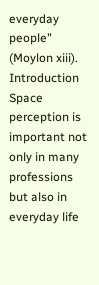everyday people" (Moylon xiii). Introduction Space perception is important not only in many professions but also in everyday life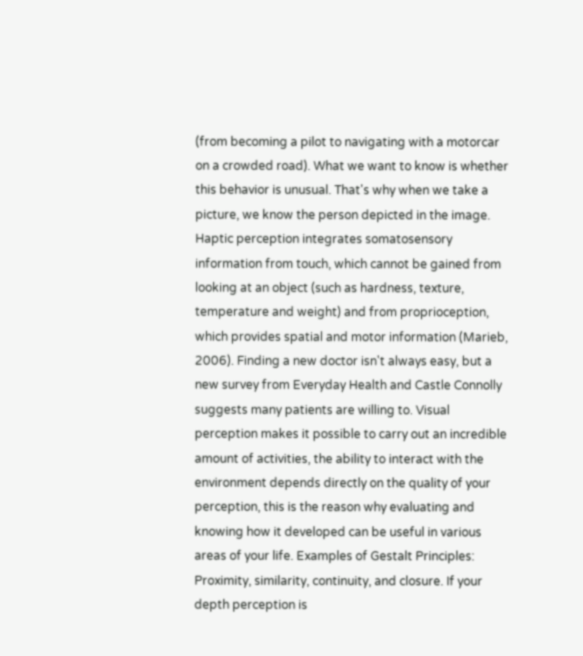(from becoming a pilot to navigating with a motorcar on a crowded road). What we want to know is whether this behavior is unusual. That's why when we take a picture, we know the person depicted in the image. Haptic perception integrates somatosensory information from touch, which cannot be gained from looking at an object (such as hardness, texture, temperature and weight) and from proprioception, which provides spatial and motor information (Marieb, 2006). Finding a new doctor isn't always easy, but a new survey from Everyday Health and Castle Connolly suggests many patients are willing to. Visual perception makes it possible to carry out an incredible amount of activities, the ability to interact with the environment depends directly on the quality of your perception, this is the reason why evaluating and knowing how it developed can be useful in various areas of your life. Examples of Gestalt Principles: Proximity, similarity, continuity, and closure. If your depth perception is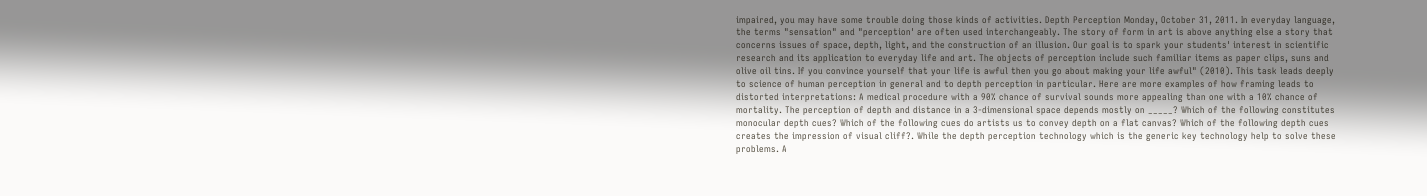impaired, you may have some trouble doing those kinds of activities. Depth Perception Monday, October 31, 2011. In everyday language, the terms "sensation" and "perception' are often used interchangeably. The story of form in art is above anything else a story that concerns issues of space, depth, light, and the construction of an illusion. Our goal is to spark your students' interest in scientific research and its application to everyday life and art. The objects of perception include such familiar items as paper clips, suns and olive oil tins. If you convince yourself that your life is awful then you go about making your life awful" (2010). This task leads deeply to science of human perception in general and to depth perception in particular. Here are more examples of how framing leads to distorted interpretations: A medical procedure with a 90% chance of survival sounds more appealing than one with a 10% chance of mortality. The perception of depth and distance in a 3-dimensional space depends mostly on _____? Which of the following constitutes monocular depth cues? Which of the following cues do artists us to convey depth on a flat canvas? Which of the following depth cues creates the impression of visual cliff?. While the depth perception technology which is the generic key technology help to solve these problems. A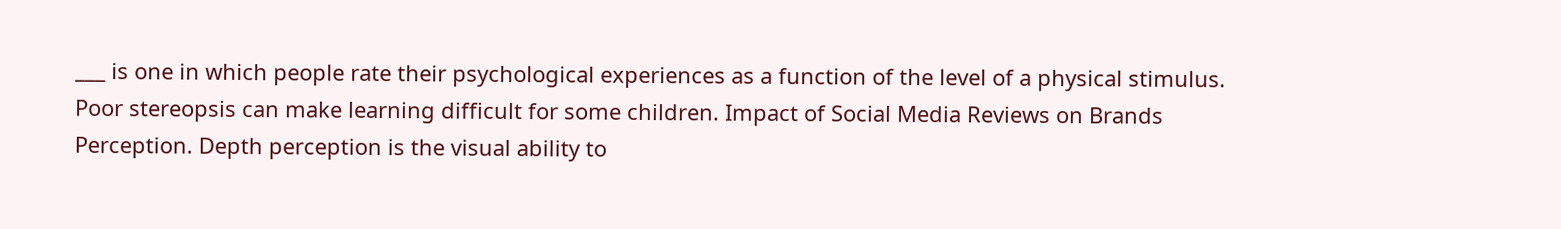___ is one in which people rate their psychological experiences as a function of the level of a physical stimulus. Poor stereopsis can make learning difficult for some children. Impact of Social Media Reviews on Brands Perception. Depth perception is the visual ability to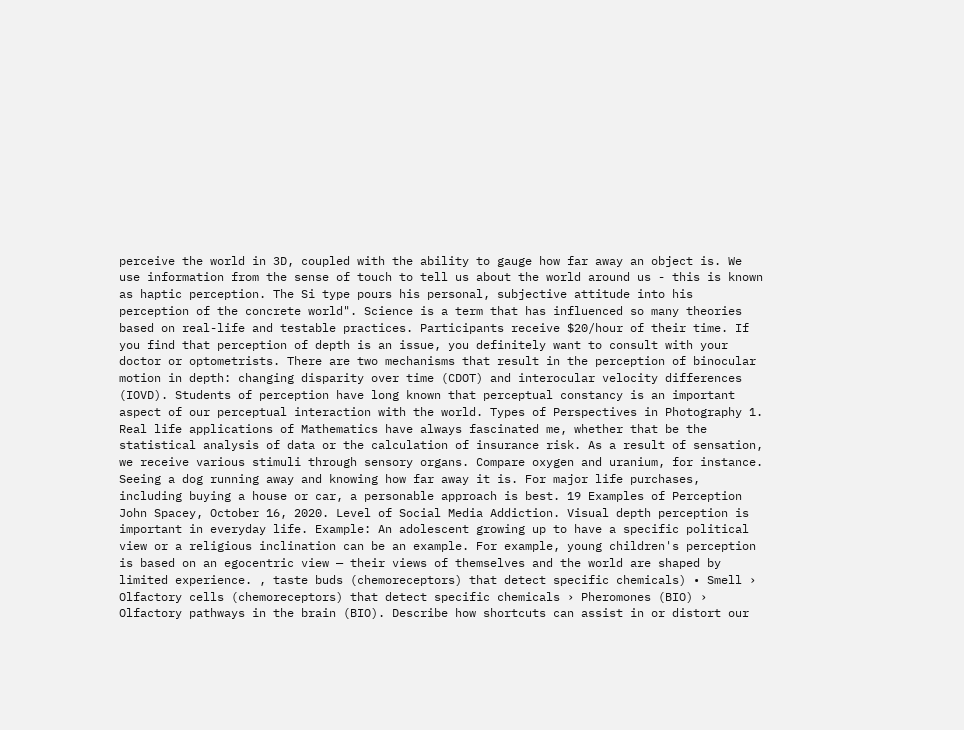perceive the world in 3D, coupled with the ability to gauge how far away an object is. We use information from the sense of touch to tell us about the world around us - this is known as haptic perception. The Si type pours his personal, subjective attitude into his perception of the concrete world". Science is a term that has influenced so many theories based on real-life and testable practices. Participants receive $20/hour of their time. If you find that perception of depth is an issue, you definitely want to consult with your doctor or optometrists. There are two mechanisms that result in the perception of binocular motion in depth: changing disparity over time (CDOT) and interocular velocity differences (IOVD). Students of perception have long known that perceptual constancy is an important aspect of our perceptual interaction with the world. Types of Perspectives in Photography 1. Real life applications of Mathematics have always fascinated me, whether that be the statistical analysis of data or the calculation of insurance risk. As a result of sensation, we receive various stimuli through sensory organs. Compare oxygen and uranium, for instance. Seeing a dog running away and knowing how far away it is. For major life purchases, including buying a house or car, a personable approach is best. 19 Examples of Perception John Spacey, October 16, 2020. Level of Social Media Addiction. Visual depth perception is important in everyday life. Example: An adolescent growing up to have a specific political view or a religious inclination can be an example. For example, young children's perception is based on an egocentric view — their views of themselves and the world are shaped by limited experience. , taste buds (chemoreceptors) that detect specific chemicals) • Smell › Olfactory cells (chemoreceptors) that detect specific chemicals › Pheromones (BIO) › Olfactory pathways in the brain (BIO). Describe how shortcuts can assist in or distort our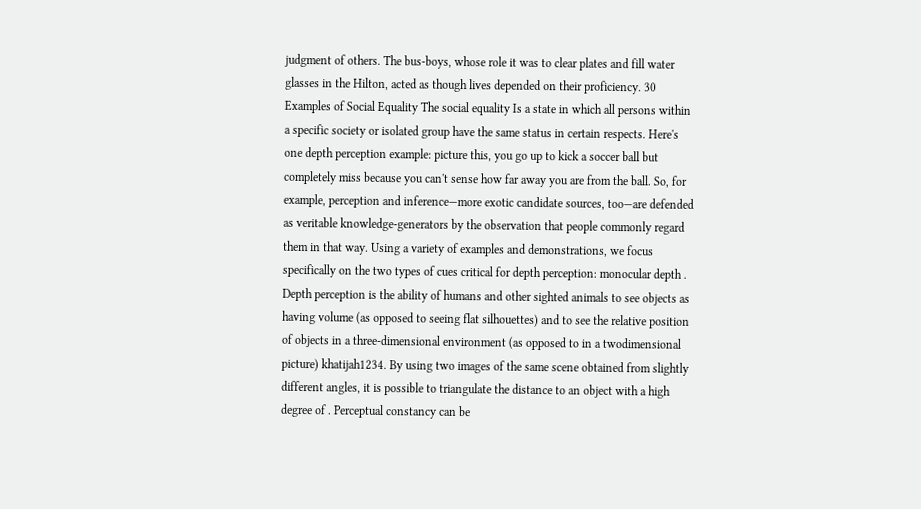judgment of others. The bus-boys, whose role it was to clear plates and fill water glasses in the Hilton, acted as though lives depended on their proficiency. 30 Examples of Social Equality The social equality Is a state in which all persons within a specific society or isolated group have the same status in certain respects. Here's one depth perception example: picture this, you go up to kick a soccer ball but completely miss because you can't sense how far away you are from the ball. So, for example, perception and inference—more exotic candidate sources, too—are defended as veritable knowledge-generators by the observation that people commonly regard them in that way. Using a variety of examples and demonstrations, we focus specifically on the two types of cues critical for depth perception: monocular depth . Depth perception is the ability of humans and other sighted animals to see objects as having volume (as opposed to seeing flat silhouettes) and to see the relative position of objects in a three-dimensional environment (as opposed to in a twodimensional picture) khatijah1234. By using two images of the same scene obtained from slightly different angles, it is possible to triangulate the distance to an object with a high degree of . Perceptual constancy can be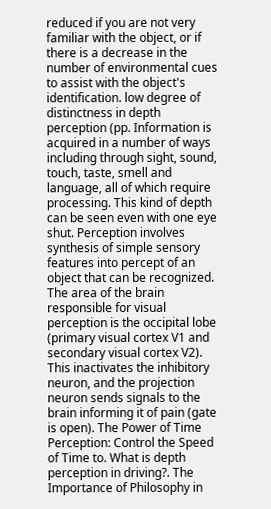reduced if you are not very familiar with the object, or if there is a decrease in the number of environmental cues to assist with the object's identification. low degree of distinctness in depth perception (pp. Information is acquired in a number of ways including through sight, sound, touch, taste, smell and language, all of which require processing. This kind of depth can be seen even with one eye shut. Perception involves synthesis of simple sensory features into percept of an object that can be recognized. The area of the brain responsible for visual perception is the occipital lobe (primary visual cortex V1 and secondary visual cortex V2). This inactivates the inhibitory neuron, and the projection neuron sends signals to the brain informing it of pain (gate is open). The Power of Time Perception: Control the Speed of Time to. What is depth perception in driving?. The Importance of Philosophy in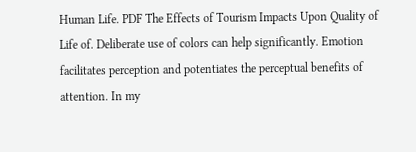Human Life. PDF The Effects of Tourism Impacts Upon Quality of Life of. Deliberate use of colors can help significantly. Emotion facilitates perception and potentiates the perceptual benefits of attention. In my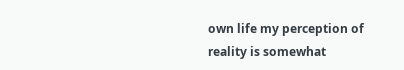own life my perception of reality is somewhat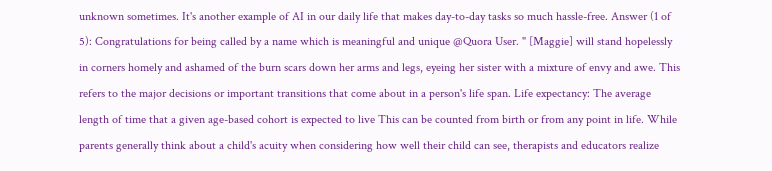unknown sometimes. It's another example of AI in our daily life that makes day-to-day tasks so much hassle-free. Answer (1 of 5): Congratulations for being called by a name which is meaningful and unique @Quora User. " [Maggie] will stand hopelessly in corners homely and ashamed of the burn scars down her arms and legs, eyeing her sister with a mixture of envy and awe. This refers to the major decisions or important transitions that come about in a person's life span. Life expectancy: The average length of time that a given age-based cohort is expected to live This can be counted from birth or from any point in life. While parents generally think about a child's acuity when considering how well their child can see, therapists and educators realize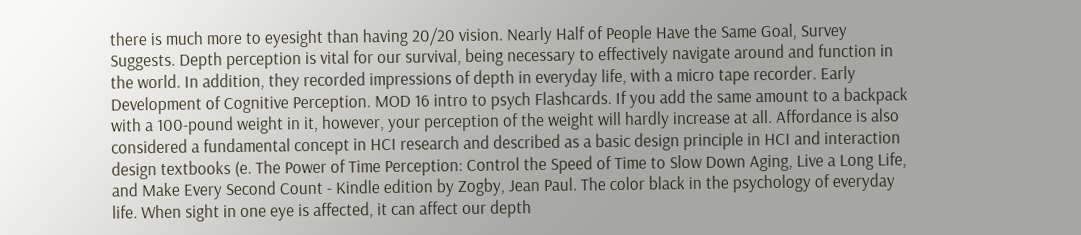there is much more to eyesight than having 20/20 vision. Nearly Half of People Have the Same Goal, Survey Suggests. Depth perception is vital for our survival, being necessary to effectively navigate around and function in the world. In addition, they recorded impressions of depth in everyday life, with a micro tape recorder. Early Development of Cognitive Perception. MOD 16 intro to psych Flashcards. If you add the same amount to a backpack with a 100-pound weight in it, however, your perception of the weight will hardly increase at all. Affordance is also considered a fundamental concept in HCI research and described as a basic design principle in HCI and interaction design textbooks (e. The Power of Time Perception: Control the Speed of Time to Slow Down Aging, Live a Long Life, and Make Every Second Count - Kindle edition by Zogby, Jean Paul. The color black in the psychology of everyday life. When sight in one eye is affected, it can affect our depth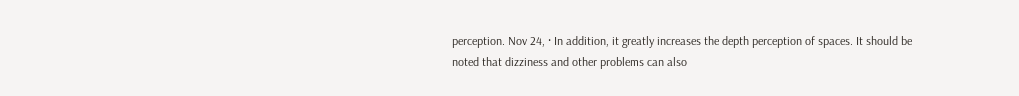perception. Nov 24, · In addition, it greatly increases the depth perception of spaces. It should be noted that dizziness and other problems can also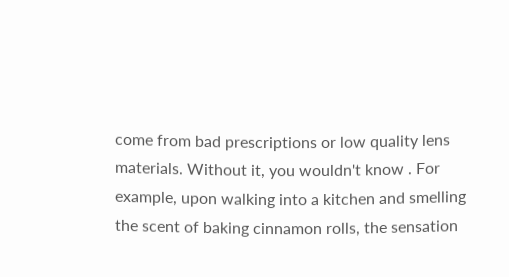come from bad prescriptions or low quality lens materials. Without it, you wouldn't know . For example, upon walking into a kitchen and smelling the scent of baking cinnamon rolls, the sensation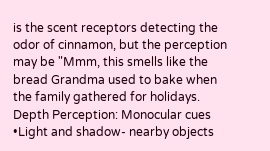is the scent receptors detecting the odor of cinnamon, but the perception may be "Mmm, this smells like the bread Grandma used to bake when the family gathered for holidays. Depth Perception: Monocular cues •Light and shadow- nearby objects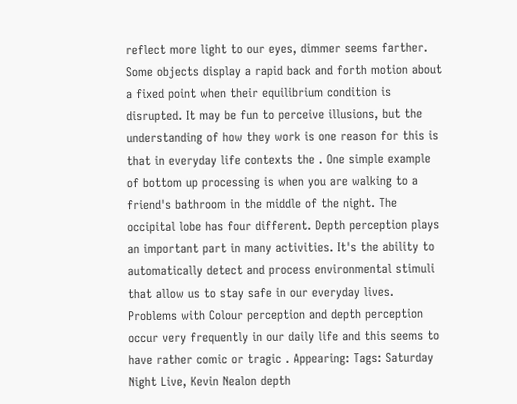reflect more light to our eyes, dimmer seems farther. Some objects display a rapid back and forth motion about a fixed point when their equilibrium condition is disrupted. It may be fun to perceive illusions, but the understanding of how they work is one reason for this is that in everyday life contexts the . One simple example of bottom up processing is when you are walking to a friend's bathroom in the middle of the night. The occipital lobe has four different. Depth perception plays an important part in many activities. It's the ability to automatically detect and process environmental stimuli that allow us to stay safe in our everyday lives. Problems with Colour perception and depth perception occur very frequently in our daily life and this seems to have rather comic or tragic . Appearing: Tags: Saturday Night Live, Kevin Nealon depth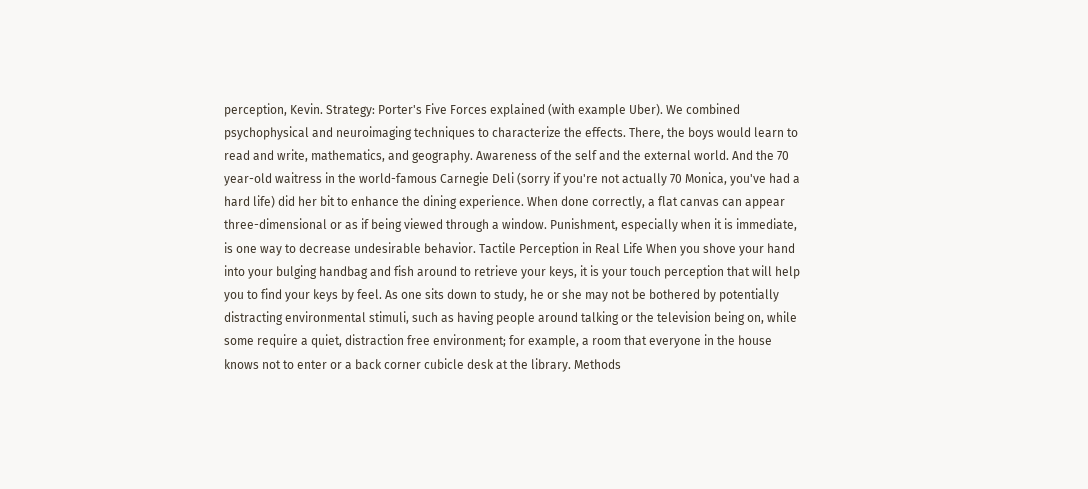perception, Kevin. Strategy: Porter's Five Forces explained (with example Uber). We combined psychophysical and neuroimaging techniques to characterize the effects. There, the boys would learn to read and write, mathematics, and geography. Awareness of the self and the external world. And the 70 year-old waitress in the world-famous Carnegie Deli (sorry if you're not actually 70 Monica, you've had a hard life) did her bit to enhance the dining experience. When done correctly, a flat canvas can appear three-dimensional or as if being viewed through a window. Punishment, especially when it is immediate, is one way to decrease undesirable behavior. Tactile Perception in Real Life When you shove your hand into your bulging handbag and fish around to retrieve your keys, it is your touch perception that will help you to find your keys by feel. As one sits down to study, he or she may not be bothered by potentially distracting environmental stimuli, such as having people around talking or the television being on, while some require a quiet, distraction free environment; for example, a room that everyone in the house knows not to enter or a back corner cubicle desk at the library. Methods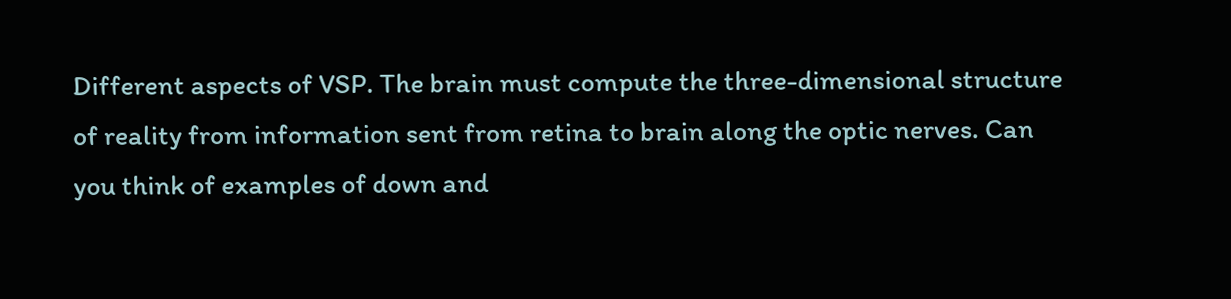Different aspects of VSP. The brain must compute the three-dimensional structure of reality from information sent from retina to brain along the optic nerves. Can you think of examples of down and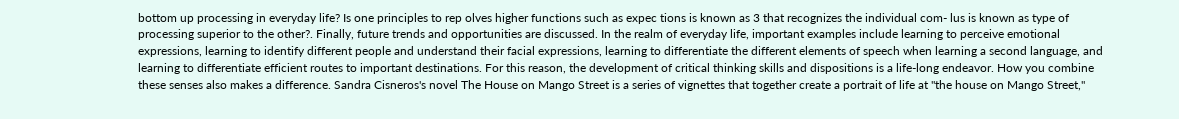bottom up processing in everyday life? Is one principles to rep olves higher functions such as expec tions is known as 3 that recognizes the individual com- lus is known as type of processing superior to the other?. Finally, future trends and opportunities are discussed. In the realm of everyday life, important examples include learning to perceive emotional expressions, learning to identify different people and understand their facial expressions, learning to differentiate the different elements of speech when learning a second language, and learning to differentiate efficient routes to important destinations. For this reason, the development of critical thinking skills and dispositions is a life-long endeavor. How you combine these senses also makes a difference. Sandra Cisneros's novel The House on Mango Street is a series of vignettes that together create a portrait of life at "the house on Mango Street,"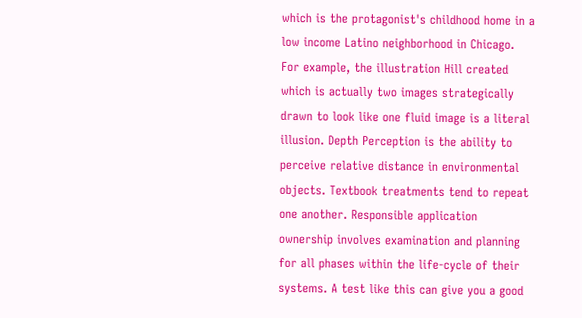which is the protagonist's childhood home in a low income Latino neighborhood in Chicago. For example, the illustration Hill created which is actually two images strategically drawn to look like one fluid image is a literal illusion. Depth Perception is the ability to perceive relative distance in environmental objects. Textbook treatments tend to repeat one another. Responsible application ownership involves examination and planning for all phases within the life-cycle of their systems. A test like this can give you a good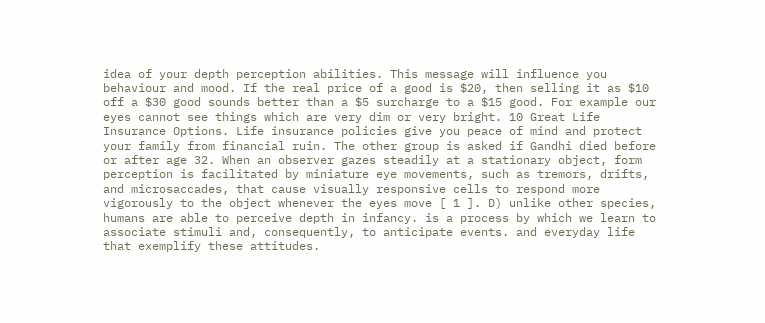idea of your depth perception abilities. This message will influence you behaviour and mood. If the real price of a good is $20, then selling it as $10 off a $30 good sounds better than a $5 surcharge to a $15 good. For example our eyes cannot see things which are very dim or very bright. 10 Great Life Insurance Options. Life insurance policies give you peace of mind and protect your family from financial ruin. The other group is asked if Gandhi died before or after age 32. When an observer gazes steadily at a stationary object, form perception is facilitated by miniature eye movements, such as tremors, drifts, and microsaccades, that cause visually responsive cells to respond more vigorously to the object whenever the eyes move [ 1 ]. D) unlike other species, humans are able to perceive depth in infancy. is a process by which we learn to associate stimuli and, consequently, to anticipate events. and everyday life that exemplify these attitudes.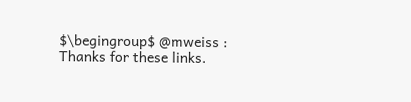$\begingroup$ @mweiss : Thanks for these links.